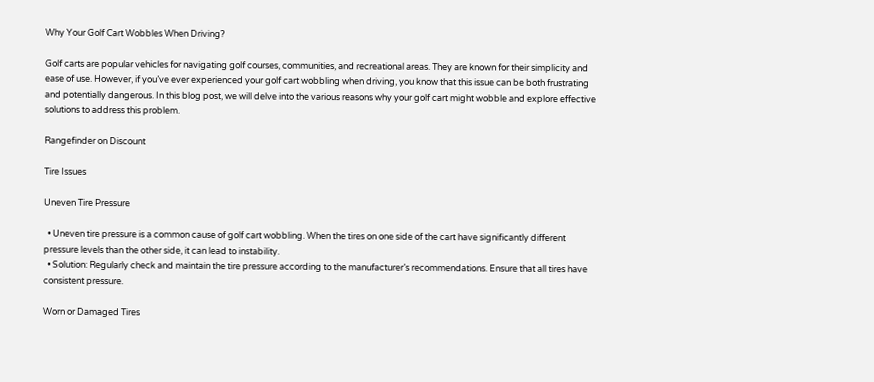Why Your Golf Cart Wobbles When Driving?

Golf carts are popular vehicles for navigating golf courses, communities, and recreational areas. They are known for their simplicity and ease of use. However, if you’ve ever experienced your golf cart wobbling when driving, you know that this issue can be both frustrating and potentially dangerous. In this blog post, we will delve into the various reasons why your golf cart might wobble and explore effective solutions to address this problem.

Rangefinder on Discount

Tire Issues

Uneven Tire Pressure

  • Uneven tire pressure is a common cause of golf cart wobbling. When the tires on one side of the cart have significantly different pressure levels than the other side, it can lead to instability.
  • Solution: Regularly check and maintain the tire pressure according to the manufacturer’s recommendations. Ensure that all tires have consistent pressure.

Worn or Damaged Tires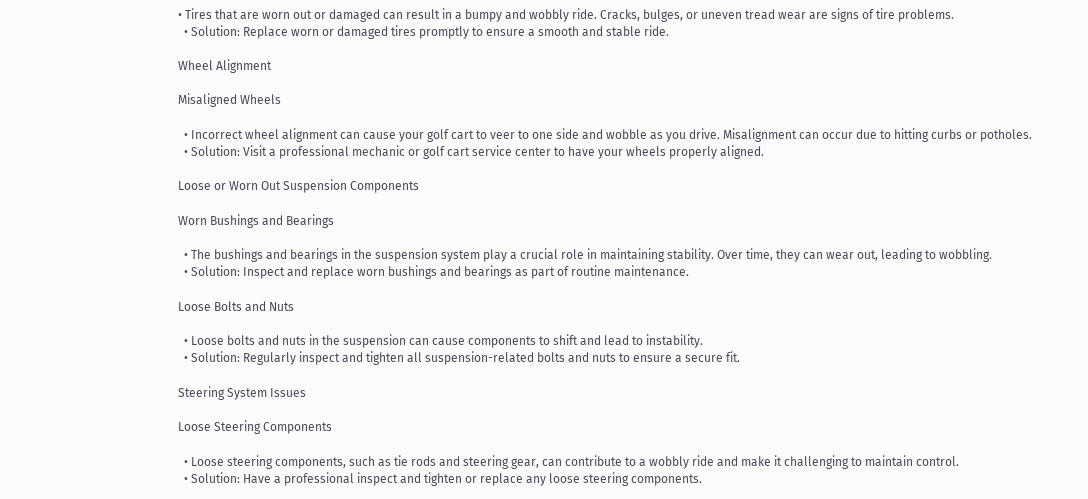• Tires that are worn out or damaged can result in a bumpy and wobbly ride. Cracks, bulges, or uneven tread wear are signs of tire problems.
  • Solution: Replace worn or damaged tires promptly to ensure a smooth and stable ride.

Wheel Alignment

Misaligned Wheels

  • Incorrect wheel alignment can cause your golf cart to veer to one side and wobble as you drive. Misalignment can occur due to hitting curbs or potholes.
  • Solution: Visit a professional mechanic or golf cart service center to have your wheels properly aligned.

Loose or Worn Out Suspension Components

Worn Bushings and Bearings

  • The bushings and bearings in the suspension system play a crucial role in maintaining stability. Over time, they can wear out, leading to wobbling.
  • Solution: Inspect and replace worn bushings and bearings as part of routine maintenance.

Loose Bolts and Nuts

  • Loose bolts and nuts in the suspension can cause components to shift and lead to instability.
  • Solution: Regularly inspect and tighten all suspension-related bolts and nuts to ensure a secure fit.

Steering System Issues

Loose Steering Components

  • Loose steering components, such as tie rods and steering gear, can contribute to a wobbly ride and make it challenging to maintain control.
  • Solution: Have a professional inspect and tighten or replace any loose steering components.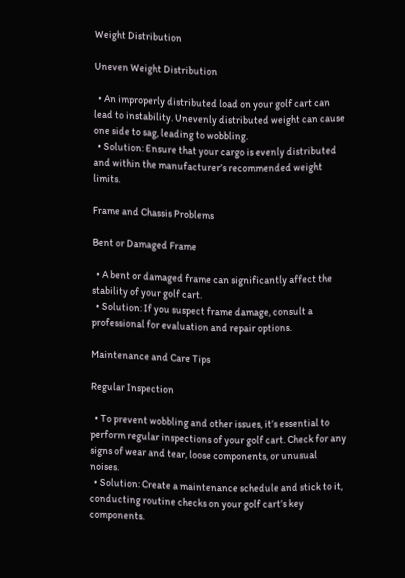Weight Distribution

Uneven Weight Distribution

  • An improperly distributed load on your golf cart can lead to instability. Unevenly distributed weight can cause one side to sag, leading to wobbling.
  • Solution: Ensure that your cargo is evenly distributed and within the manufacturer’s recommended weight limits.

Frame and Chassis Problems

Bent or Damaged Frame

  • A bent or damaged frame can significantly affect the stability of your golf cart.
  • Solution: If you suspect frame damage, consult a professional for evaluation and repair options.

Maintenance and Care Tips

Regular Inspection

  • To prevent wobbling and other issues, it’s essential to perform regular inspections of your golf cart. Check for any signs of wear and tear, loose components, or unusual noises.
  • Solution: Create a maintenance schedule and stick to it, conducting routine checks on your golf cart’s key components.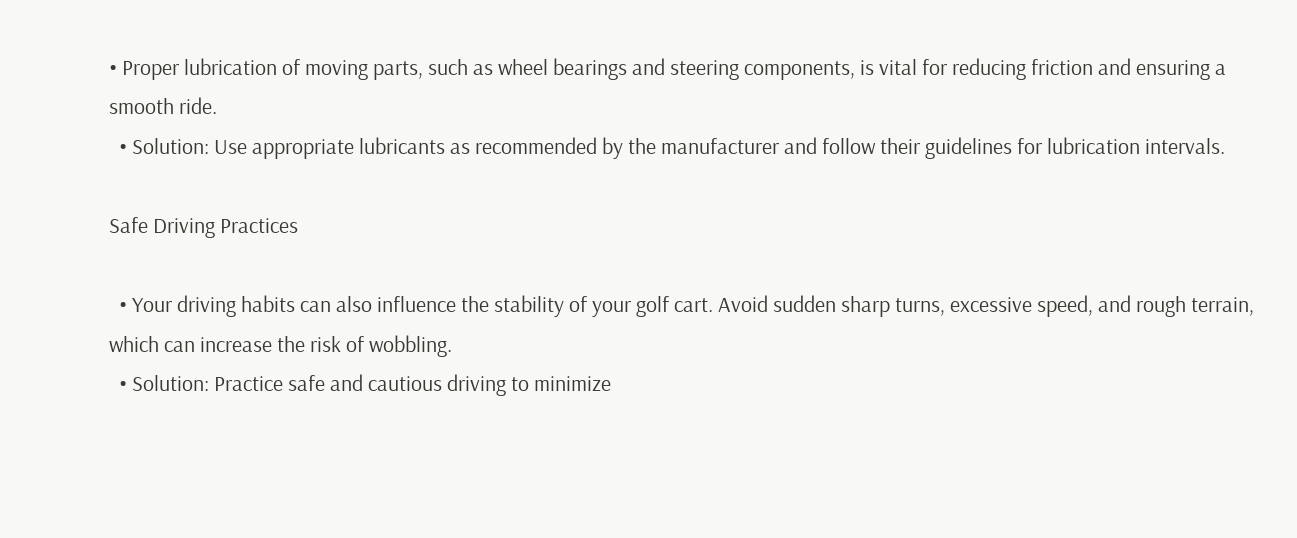• Proper lubrication of moving parts, such as wheel bearings and steering components, is vital for reducing friction and ensuring a smooth ride.
  • Solution: Use appropriate lubricants as recommended by the manufacturer and follow their guidelines for lubrication intervals.

Safe Driving Practices

  • Your driving habits can also influence the stability of your golf cart. Avoid sudden sharp turns, excessive speed, and rough terrain, which can increase the risk of wobbling.
  • Solution: Practice safe and cautious driving to minimize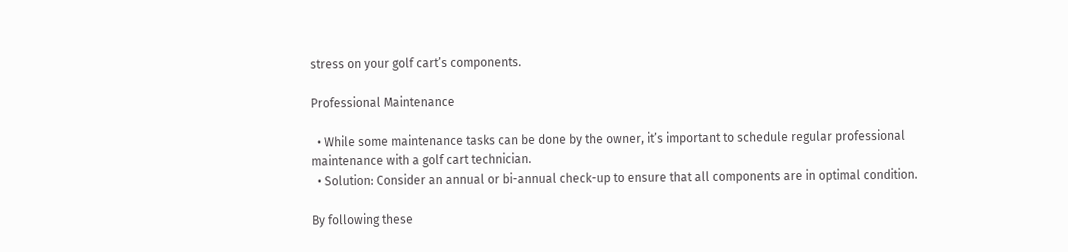stress on your golf cart’s components.

Professional Maintenance

  • While some maintenance tasks can be done by the owner, it’s important to schedule regular professional maintenance with a golf cart technician.
  • Solution: Consider an annual or bi-annual check-up to ensure that all components are in optimal condition.

By following these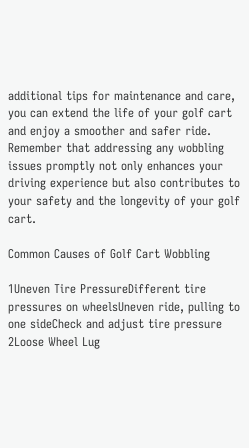additional tips for maintenance and care, you can extend the life of your golf cart and enjoy a smoother and safer ride. Remember that addressing any wobbling issues promptly not only enhances your driving experience but also contributes to your safety and the longevity of your golf cart.

Common Causes of Golf Cart Wobbling

1Uneven Tire PressureDifferent tire pressures on wheelsUneven ride, pulling to one sideCheck and adjust tire pressure
2Loose Wheel Lug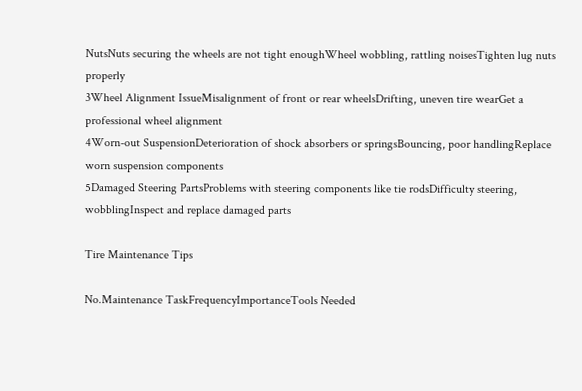NutsNuts securing the wheels are not tight enoughWheel wobbling, rattling noisesTighten lug nuts properly
3Wheel Alignment IssueMisalignment of front or rear wheelsDrifting, uneven tire wearGet a professional wheel alignment
4Worn-out SuspensionDeterioration of shock absorbers or springsBouncing, poor handlingReplace worn suspension components
5Damaged Steering PartsProblems with steering components like tie rodsDifficulty steering, wobblingInspect and replace damaged parts

Tire Maintenance Tips

No.Maintenance TaskFrequencyImportanceTools Needed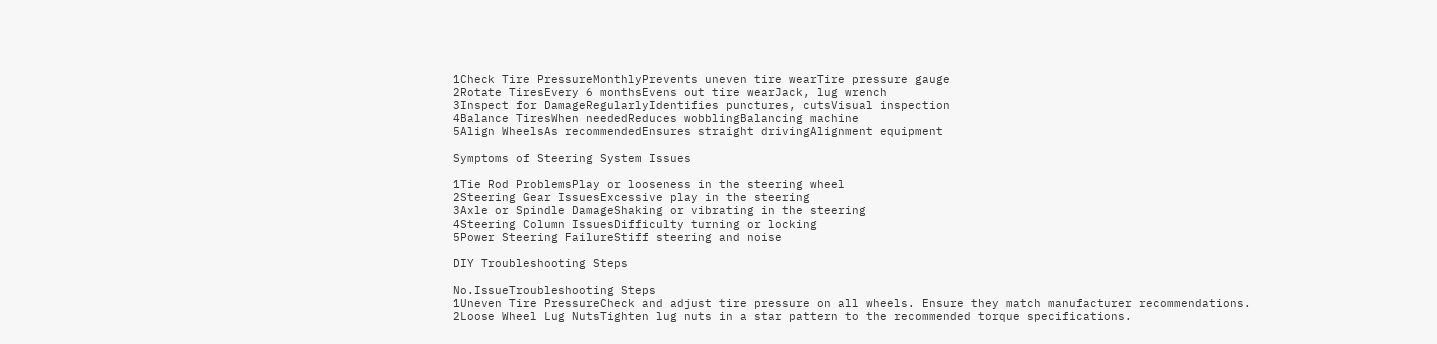1Check Tire PressureMonthlyPrevents uneven tire wearTire pressure gauge
2Rotate TiresEvery 6 monthsEvens out tire wearJack, lug wrench
3Inspect for DamageRegularlyIdentifies punctures, cutsVisual inspection
4Balance TiresWhen neededReduces wobblingBalancing machine
5Align WheelsAs recommendedEnsures straight drivingAlignment equipment

Symptoms of Steering System Issues

1Tie Rod ProblemsPlay or looseness in the steering wheel
2Steering Gear IssuesExcessive play in the steering
3Axle or Spindle DamageShaking or vibrating in the steering
4Steering Column IssuesDifficulty turning or locking
5Power Steering FailureStiff steering and noise

DIY Troubleshooting Steps

No.IssueTroubleshooting Steps
1Uneven Tire PressureCheck and adjust tire pressure on all wheels. Ensure they match manufacturer recommendations.
2Loose Wheel Lug NutsTighten lug nuts in a star pattern to the recommended torque specifications.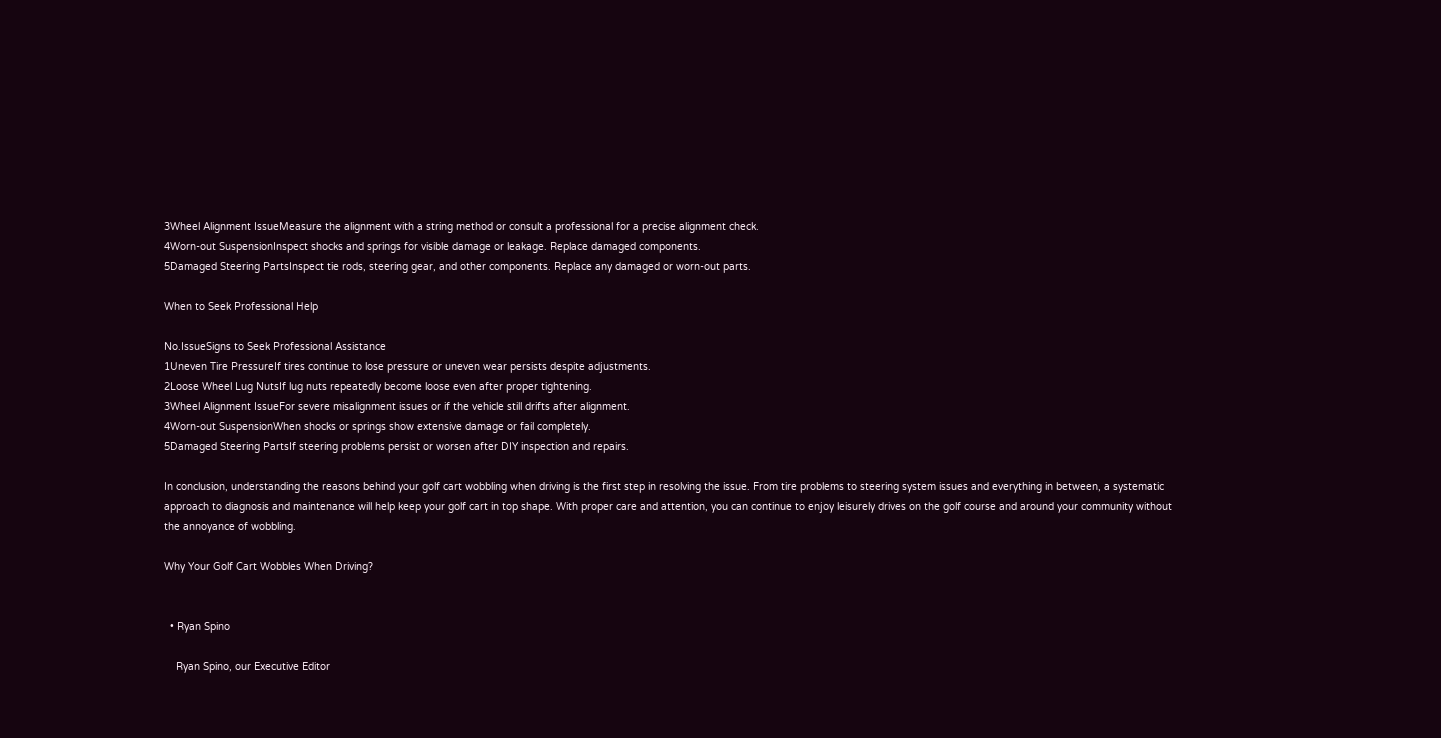3Wheel Alignment IssueMeasure the alignment with a string method or consult a professional for a precise alignment check.
4Worn-out SuspensionInspect shocks and springs for visible damage or leakage. Replace damaged components.
5Damaged Steering PartsInspect tie rods, steering gear, and other components. Replace any damaged or worn-out parts.

When to Seek Professional Help

No.IssueSigns to Seek Professional Assistance
1Uneven Tire PressureIf tires continue to lose pressure or uneven wear persists despite adjustments.
2Loose Wheel Lug NutsIf lug nuts repeatedly become loose even after proper tightening.
3Wheel Alignment IssueFor severe misalignment issues or if the vehicle still drifts after alignment.
4Worn-out SuspensionWhen shocks or springs show extensive damage or fail completely.
5Damaged Steering PartsIf steering problems persist or worsen after DIY inspection and repairs.

In conclusion, understanding the reasons behind your golf cart wobbling when driving is the first step in resolving the issue. From tire problems to steering system issues and everything in between, a systematic approach to diagnosis and maintenance will help keep your golf cart in top shape. With proper care and attention, you can continue to enjoy leisurely drives on the golf course and around your community without the annoyance of wobbling.

Why Your Golf Cart Wobbles When Driving?


  • Ryan Spino

    Ryan Spino, our Executive Editor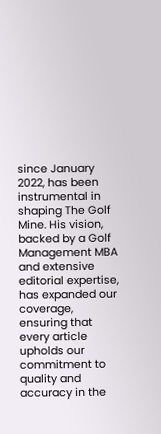since January 2022, has been instrumental in shaping The Golf Mine. His vision, backed by a Golf Management MBA and extensive editorial expertise, has expanded our coverage, ensuring that every article upholds our commitment to quality and accuracy in the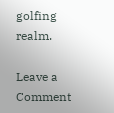golfing realm.

Leave a Comment